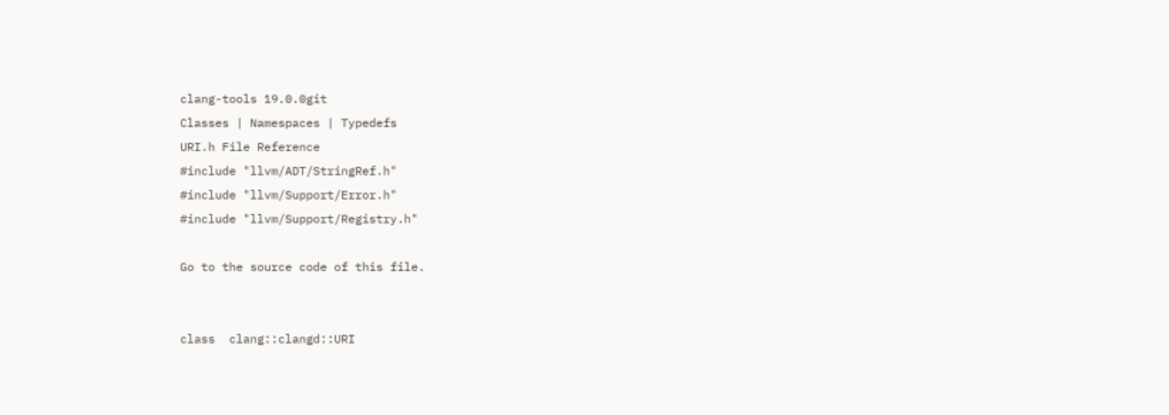clang-tools 19.0.0git
Classes | Namespaces | Typedefs
URI.h File Reference
#include "llvm/ADT/StringRef.h"
#include "llvm/Support/Error.h"
#include "llvm/Support/Registry.h"

Go to the source code of this file.


class  clang::clangd::URI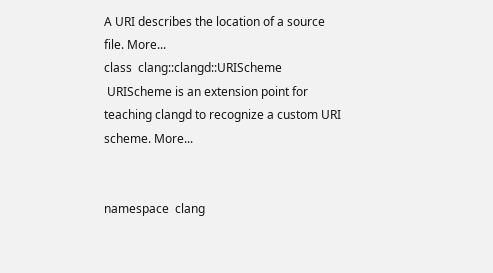A URI describes the location of a source file. More...
class  clang::clangd::URIScheme
 URIScheme is an extension point for teaching clangd to recognize a custom URI scheme. More...


namespace  clang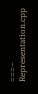===– Representation.cpp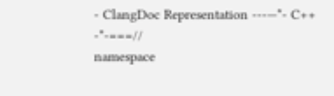- ClangDoc Representation ---—*- C++ -*-===//
namespace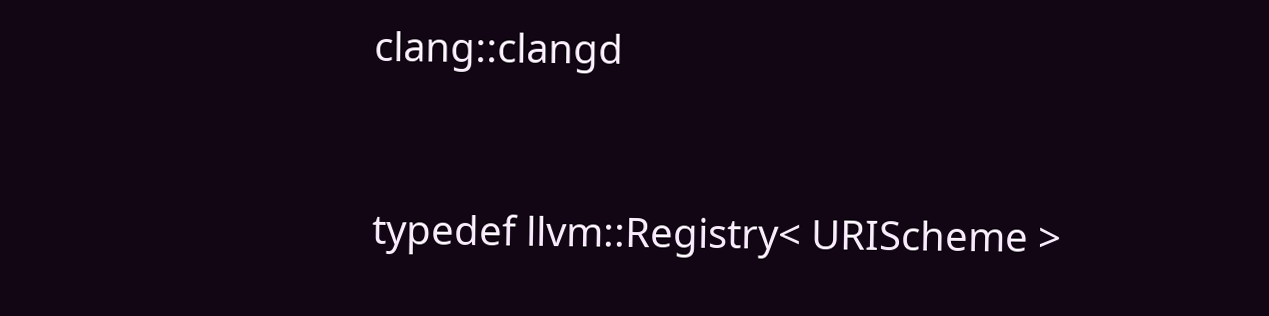clang::clangd


typedef llvm::Registry< URIScheme >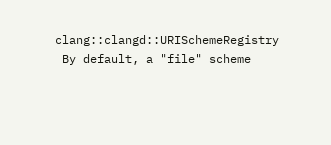clang::clangd::URISchemeRegistry
 By default, a "file" scheme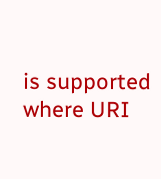is supported where URI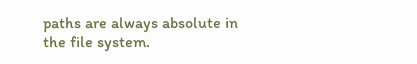paths are always absolute in the file system.